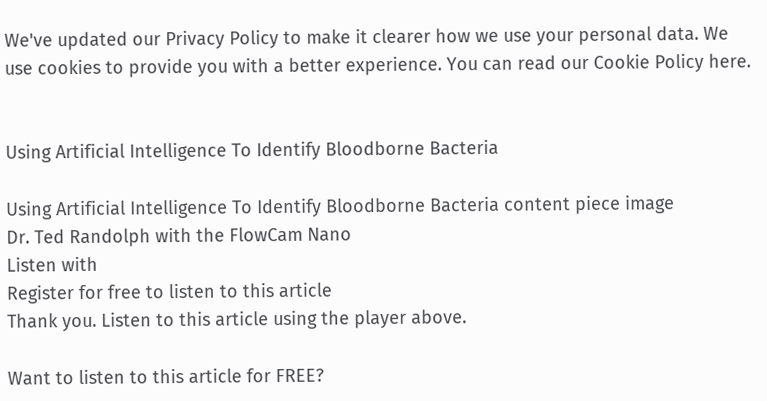We've updated our Privacy Policy to make it clearer how we use your personal data. We use cookies to provide you with a better experience. You can read our Cookie Policy here.


Using Artificial Intelligence To Identify Bloodborne Bacteria

Using Artificial Intelligence To Identify Bloodborne Bacteria content piece image
Dr. Ted Randolph with the FlowCam Nano
Listen with
Register for free to listen to this article
Thank you. Listen to this article using the player above.

Want to listen to this article for FREE?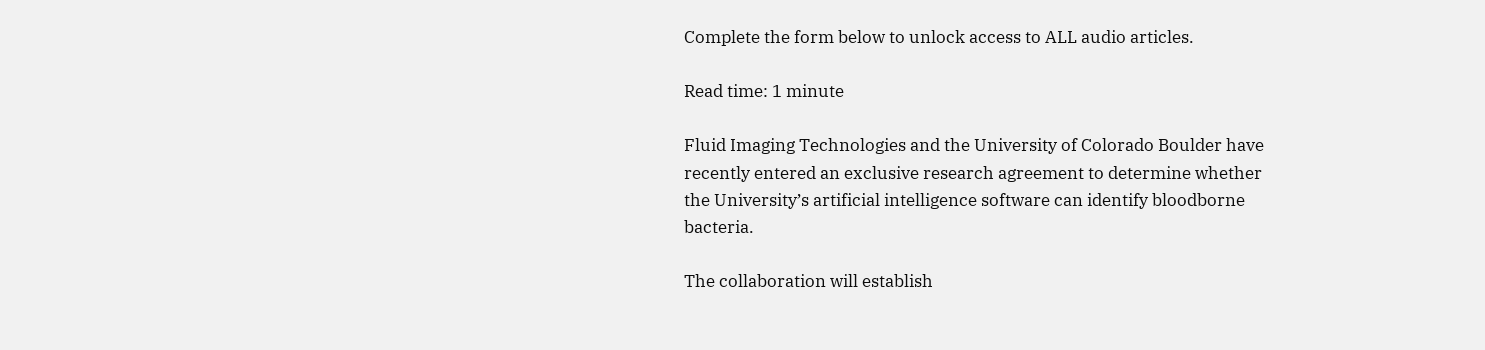Complete the form below to unlock access to ALL audio articles.

Read time: 1 minute

Fluid Imaging Technologies and the University of Colorado Boulder have recently entered an exclusive research agreement to determine whether the University’s artificial intelligence software can identify bloodborne bacteria.

The collaboration will establish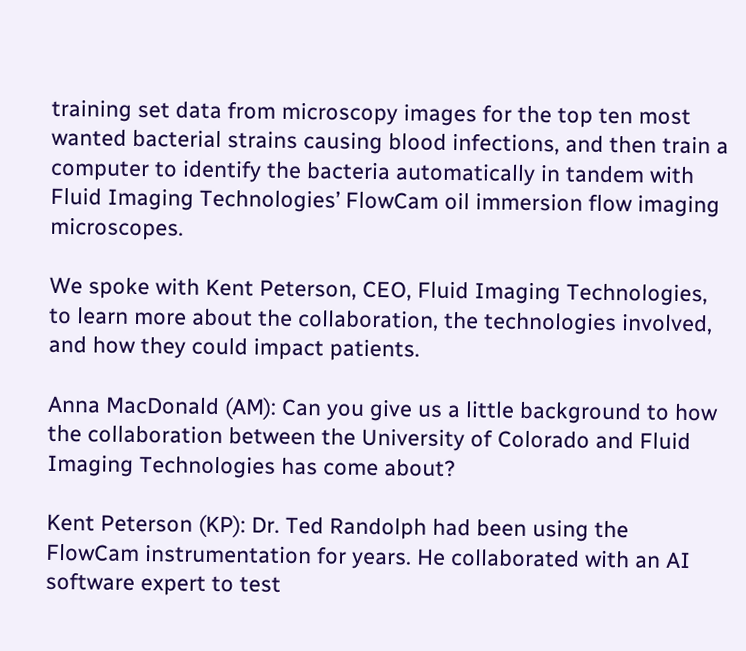training set data from microscopy images for the top ten most wanted bacterial strains causing blood infections, and then train a computer to identify the bacteria automatically in tandem with Fluid Imaging Technologies’ FlowCam oil immersion flow imaging microscopes.

We spoke with Kent Peterson, CEO, Fluid Imaging Technologies, to learn more about the collaboration, the technologies involved, and how they could impact patients.

Anna MacDonald (AM): Can you give us a little background to how the collaboration between the University of Colorado and Fluid Imaging Technologies has come about?

Kent Peterson (KP): Dr. Ted Randolph had been using the FlowCam instrumentation for years. He collaborated with an AI software expert to test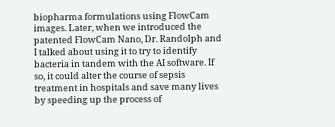biopharma formulations using FlowCam images. Later, when we introduced the patented FlowCam Nano, Dr. Randolph and I talked about using it to try to identify bacteria in tandem with the AI software. If so, it could alter the course of sepsis treatment in hospitals and save many lives by speeding up the process of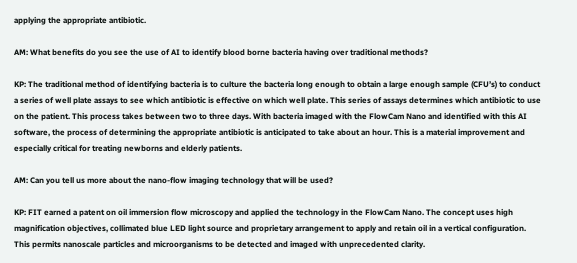applying the appropriate antibiotic.

AM: What benefits do you see the use of AI to identify blood borne bacteria having over traditional methods?

KP: The traditional method of identifying bacteria is to culture the bacteria long enough to obtain a large enough sample (CFU’s) to conduct a series of well plate assays to see which antibiotic is effective on which well plate. This series of assays determines which antibiotic to use on the patient. This process takes between two to three days. With bacteria imaged with the FlowCam Nano and identified with this AI software, the process of determining the appropriate antibiotic is anticipated to take about an hour. This is a material improvement and especially critical for treating newborns and elderly patients.

AM: Can you tell us more about the nano-flow imaging technology that will be used?

KP: FIT earned a patent on oil immersion flow microscopy and applied the technology in the FlowCam Nano. The concept uses high magnification objectives, collimated blue LED light source and proprietary arrangement to apply and retain oil in a vertical configuration. This permits nanoscale particles and microorganisms to be detected and imaged with unprecedented clarity.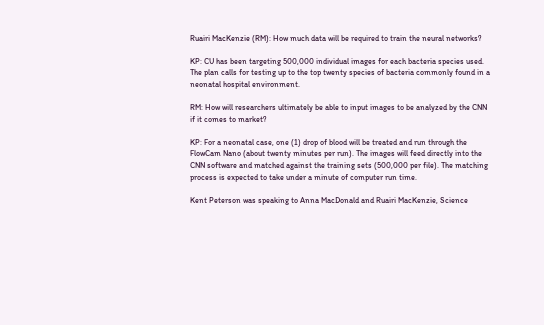Ruairi MacKenzie (RM): How much data will be required to train the neural networks?

KP: CU has been targeting 500,000 individual images for each bacteria species used. The plan calls for testing up to the top twenty species of bacteria commonly found in a neonatal hospital environment.

RM: How will researchers ultimately be able to input images to be analyzed by the CNN if it comes to market?

KP: For a neonatal case, one (1) drop of blood will be treated and run through the FlowCam Nano (about twenty minutes per run). The images will feed directly into the CNN software and matched against the training sets (500,000 per file). The matching process is expected to take under a minute of computer run time.

Kent Peterson was speaking to Anna MacDonald and Ruairi MacKenzie, Science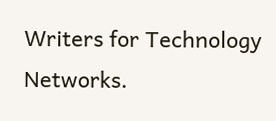Writers for Technology Networks.